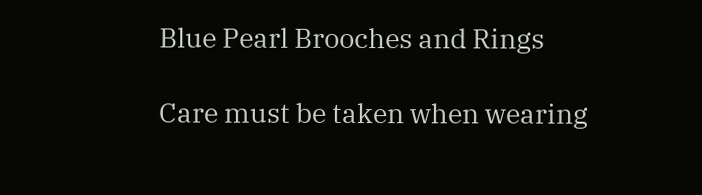Blue Pearl Brooches and Rings

Care must be taken when wearing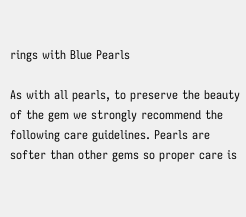rings with Blue Pearls

As with all pearls, to preserve the beauty of the gem we strongly recommend the following care guidelines. Pearls are softer than other gems so proper care is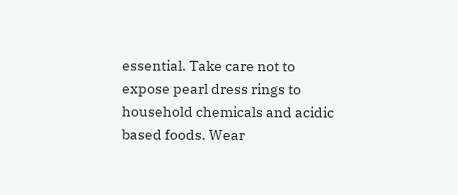essential. Take care not to expose pearl dress rings to household chemicals and acidic based foods. Wear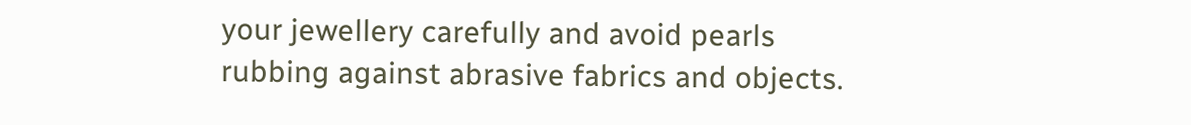your jewellery carefully and avoid pearls rubbing against abrasive fabrics and objects.